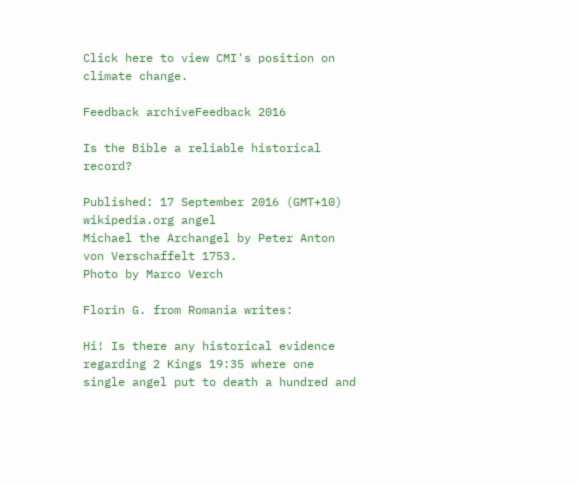Click here to view CMI's position on climate change.

Feedback archiveFeedback 2016

Is the Bible a reliable historical record?

Published: 17 September 2016 (GMT+10)
wikipedia.org angel
Michael the Archangel by Peter Anton von Verschaffelt 1753.
Photo by Marco Verch

Florin G. from Romania writes:

Hi! Is there any historical evidence regarding 2 Kings 19:35 where one single angel put to death a hundred and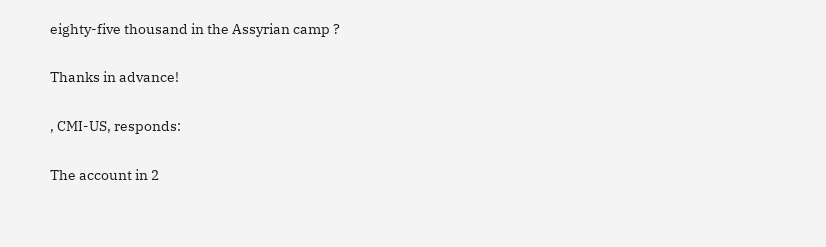eighty-five thousand in the Assyrian camp ?

Thanks in advance!

, CMI-US, responds:

The account in 2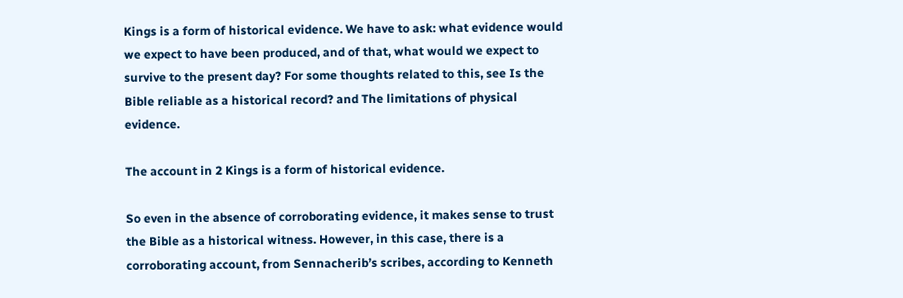Kings is a form of historical evidence. We have to ask: what evidence would we expect to have been produced, and of that, what would we expect to survive to the present day? For some thoughts related to this, see Is the Bible reliable as a historical record? and The limitations of physical evidence.

The account in 2 Kings is a form of historical evidence.

So even in the absence of corroborating evidence, it makes sense to trust the Bible as a historical witness. However, in this case, there is a corroborating account, from Sennacherib’s scribes, according to Kenneth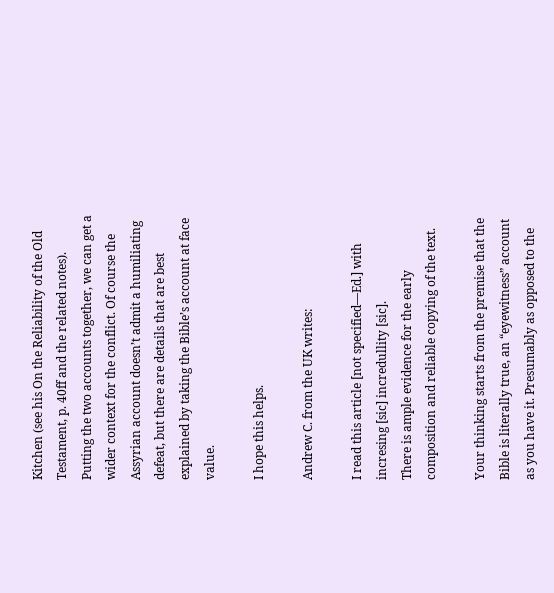Kitchen (see his On the Reliability of the Old Testament, p. 40ff and the related notes). Putting the two accounts together, we can get a wider context for the conflict. Of course the Assyrian account doesn’t admit a humiliating defeat, but there are details that are best explained by taking the Bible’s account at face value.

I hope this helps.

Andrew C. from the UK writes:

I read this article [not specified—Ed.] with incresing [sic] incredullity [sic].
There is ample evidence for the early composition and reliable copying of the text.

Your thinking starts from the premise that the Bible is literally true, an “eyewitness” account as you have it. Presumably as opposed to the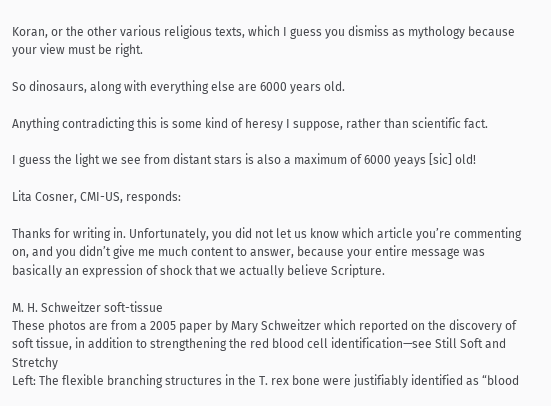Koran, or the other various religious texts, which I guess you dismiss as mythology because your view must be right.

So dinosaurs, along with everything else are 6000 years old.

Anything contradicting this is some kind of heresy I suppose, rather than scientific fact.

I guess the light we see from distant stars is also a maximum of 6000 yeays [sic] old!

Lita Cosner, CMI-US, responds:

Thanks for writing in. Unfortunately, you did not let us know which article you’re commenting on, and you didn’t give me much content to answer, because your entire message was basically an expression of shock that we actually believe Scripture.

M. H. Schweitzer soft-tissue
These photos are from a 2005 paper by Mary Schweitzer which reported on the discovery of soft tissue, in addition to strengthening the red blood cell identification—see Still Soft and Stretchy
Left: The flexible branching structures in the T. rex bone were justifiably identified as “blood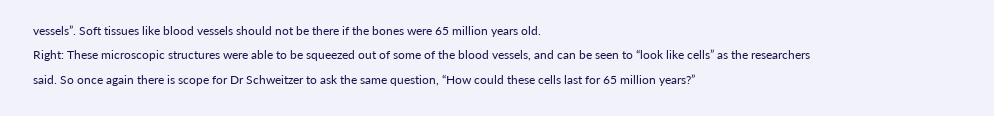vessels”. Soft tissues like blood vessels should not be there if the bones were 65 million years old.
Right: These microscopic structures were able to be squeezed out of some of the blood vessels, and can be seen to “look like cells” as the researchers said. So once again there is scope for Dr Schweitzer to ask the same question, “How could these cells last for 65 million years?”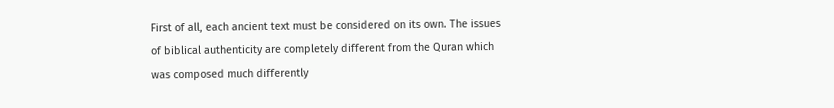First of all, each ancient text must be considered on its own. The issues of biblical authenticity are completely different from the Quran which was composed much differently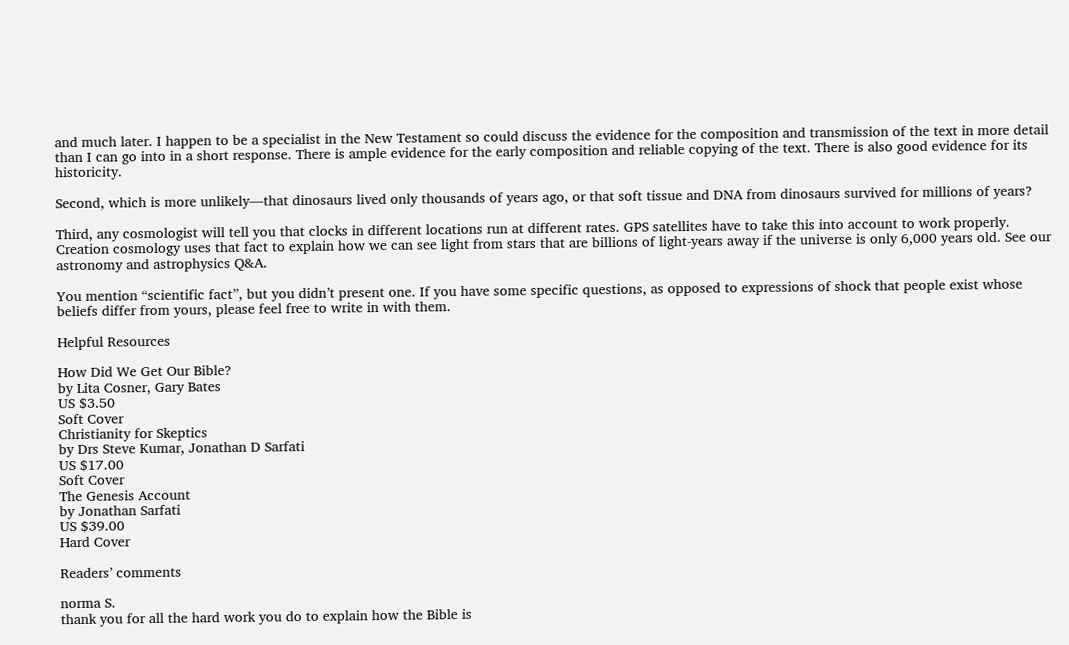and much later. I happen to be a specialist in the New Testament so could discuss the evidence for the composition and transmission of the text in more detail than I can go into in a short response. There is ample evidence for the early composition and reliable copying of the text. There is also good evidence for its historicity.

Second, which is more unlikely—that dinosaurs lived only thousands of years ago, or that soft tissue and DNA from dinosaurs survived for millions of years?

Third, any cosmologist will tell you that clocks in different locations run at different rates. GPS satellites have to take this into account to work properly. Creation cosmology uses that fact to explain how we can see light from stars that are billions of light-years away if the universe is only 6,000 years old. See our astronomy and astrophysics Q&A.

You mention “scientific fact”, but you didn’t present one. If you have some specific questions, as opposed to expressions of shock that people exist whose beliefs differ from yours, please feel free to write in with them.

Helpful Resources

How Did We Get Our Bible?
by Lita Cosner, Gary Bates
US $3.50
Soft Cover
Christianity for Skeptics
by Drs Steve Kumar, Jonathan D Sarfati
US $17.00
Soft Cover
The Genesis Account
by Jonathan Sarfati
US $39.00
Hard Cover

Readers’ comments

norma S.
thank you for all the hard work you do to explain how the Bible is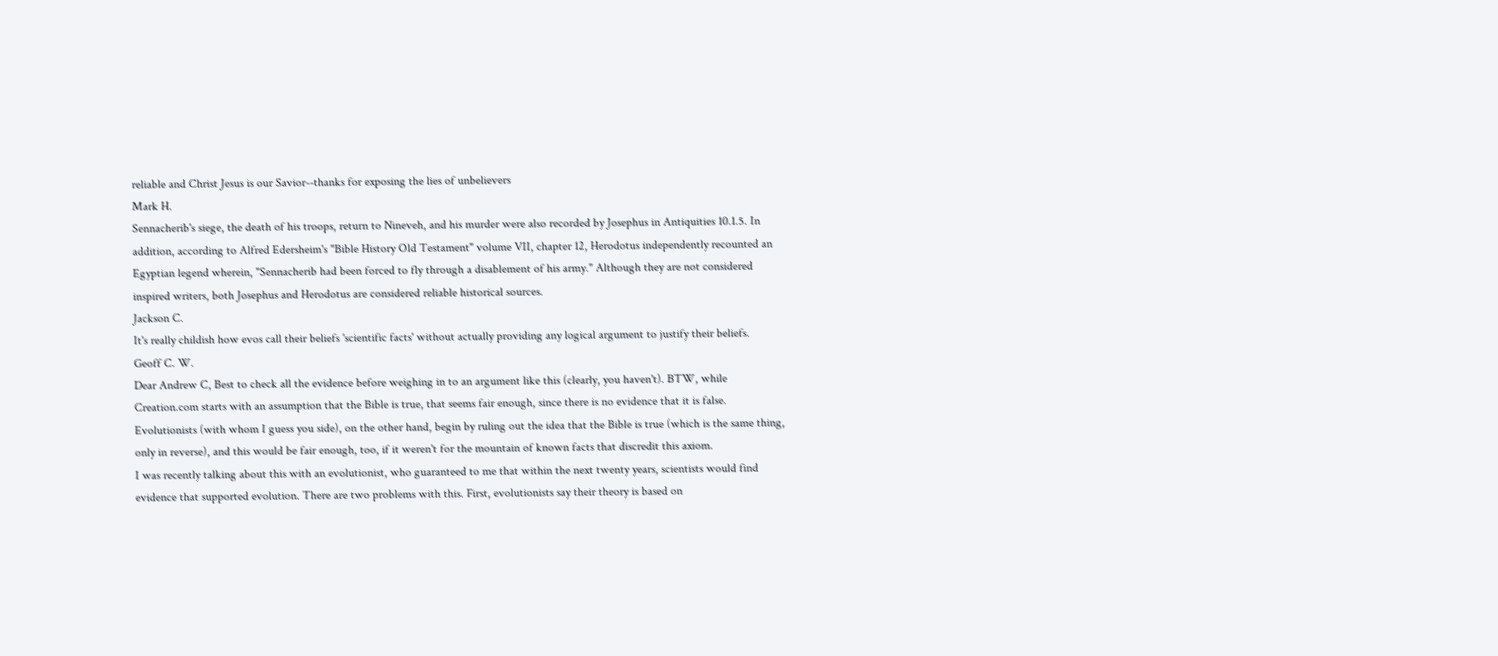reliable and Christ Jesus is our Savior--thanks for exposing the lies of unbelievers
Mark H.
Sennacherib's siege, the death of his troops, return to Nineveh, and his murder were also recorded by Josephus in Antiquities 10.1.5. In addition, according to Alfred Edersheim's "Bible History Old Testament" volume VII, chapter 12, Herodotus independently recounted an Egyptian legend wherein, "Sennacherib had been forced to fly through a disablement of his army." Although they are not considered inspired writers, both Josephus and Herodotus are considered reliable historical sources.
Jackson C.
It's really childish how evos call their beliefs 'scientific facts' without actually providing any logical argument to justify their beliefs.
Geoff C. W.
Dear Andrew C, Best to check all the evidence before weighing in to an argument like this (clearly, you haven't). BTW, while Creation.com starts with an assumption that the Bible is true, that seems fair enough, since there is no evidence that it is false. Evolutionists (with whom I guess you side), on the other hand, begin by ruling out the idea that the Bible is true (which is the same thing, only in reverse), and this would be fair enough, too, if it weren't for the mountain of known facts that discredit this axiom.
I was recently talking about this with an evolutionist, who guaranteed to me that within the next twenty years, scientists would find evidence that supported evolution. There are two problems with this. First, evolutionists say their theory is based on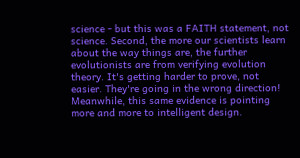science - but this was a FAITH statement, not science. Second, the more our scientists learn about the way things are, the further evolutionists are from verifying evolution theory. It's getting harder to prove, not easier. They're going in the wrong direction! Meanwhile, this same evidence is pointing more and more to intelligent design.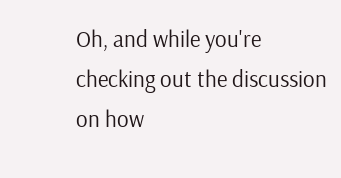Oh, and while you're checking out the discussion on how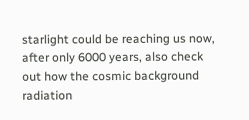starlight could be reaching us now, after only 6000 years, also check out how the cosmic background radiation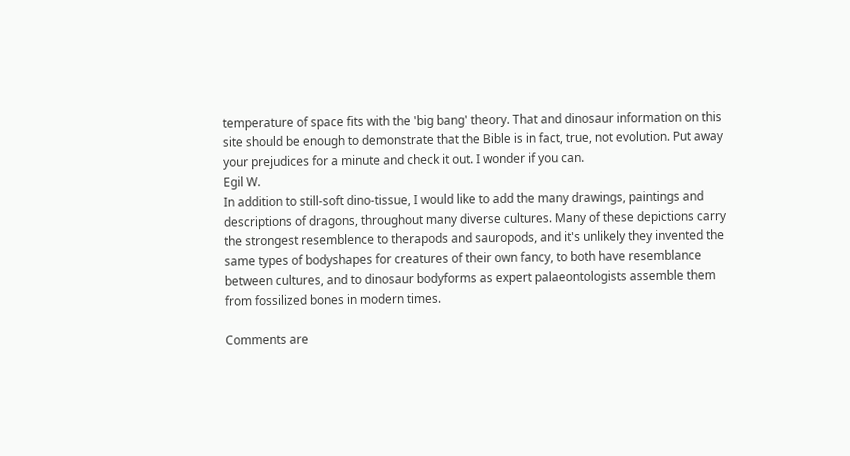temperature of space fits with the 'big bang' theory. That and dinosaur information on this site should be enough to demonstrate that the Bible is in fact, true, not evolution. Put away your prejudices for a minute and check it out. I wonder if you can.
Egil W.
In addition to still-soft dino-tissue, I would like to add the many drawings, paintings and descriptions of dragons, throughout many diverse cultures. Many of these depictions carry the strongest resemblence to therapods and sauropods, and it's unlikely they invented the same types of bodyshapes for creatures of their own fancy, to both have resemblance between cultures, and to dinosaur bodyforms as expert palaeontologists assemble them from fossilized bones in modern times.

Comments are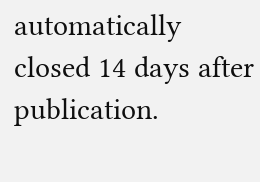automatically closed 14 days after publication.